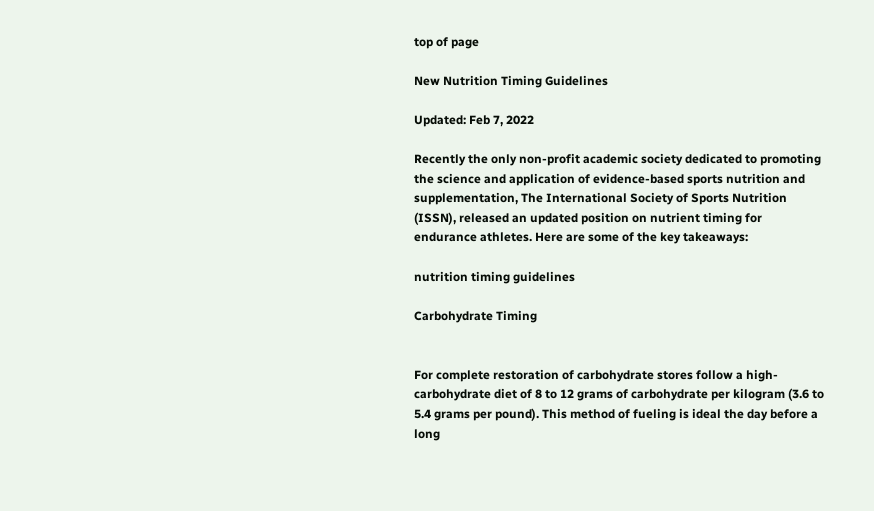top of page

New Nutrition Timing Guidelines

Updated: Feb 7, 2022

Recently the only non-profit academic society dedicated to promoting the science and application of evidence-based sports nutrition and supplementation, The International Society of Sports Nutrition (ISSN), released an updated position on nutrient timing for endurance athletes. Here are some of the key takeaways:

nutrition timing guidelines

Carbohydrate Timing


For complete restoration of carbohydrate stores follow a high-carbohydrate diet of 8 to 12 grams of carbohydrate per kilogram (3.6 to 5.4 grams per pound). This method of fueling is ideal the day before a long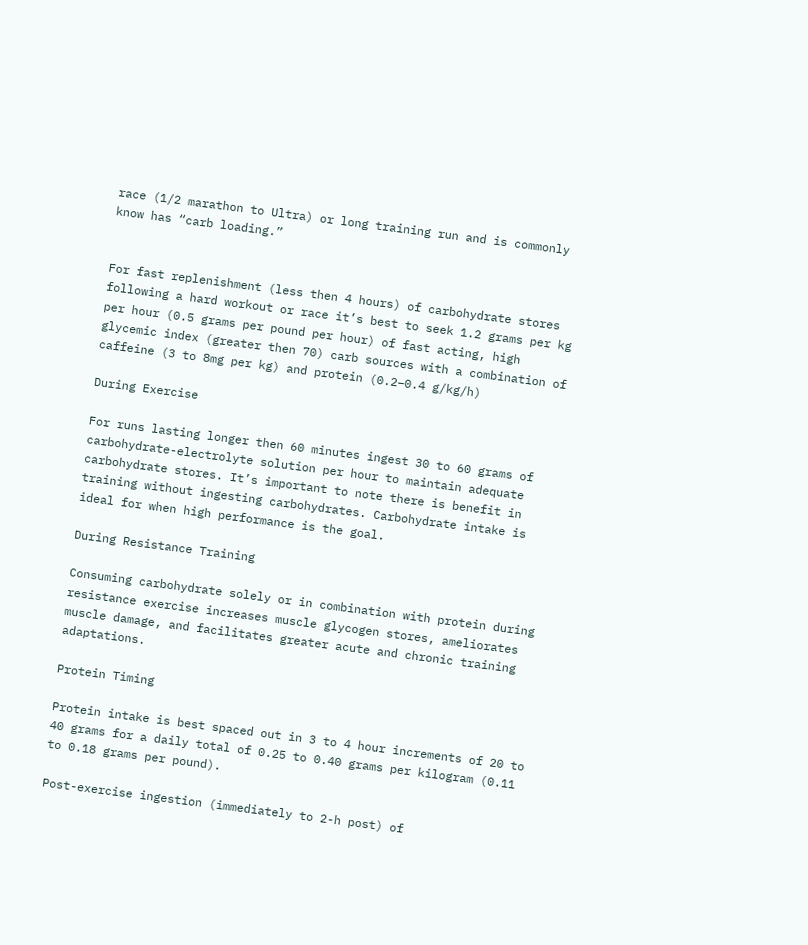race (1/2 marathon to Ultra) or long training run and is commonly know has “carb loading.”


For fast replenishment (less then 4 hours) of carbohydrate stores following a hard workout or race it’s best to seek 1.2 grams per kg per hour (0.5 grams per pound per hour) of fast acting, high glycemic index (greater then 70) carb sources with a combination of caffeine (3 to 8mg per kg) and protein (0.2–0.4 g/kg/h)

During Exercise

For runs lasting longer then 60 minutes ingest 30 to 60 grams of carbohydrate-electrolyte solution per hour to maintain adequate carbohydrate stores. It’s important to note there is benefit in training without ingesting carbohydrates. Carbohydrate intake is ideal for when high performance is the goal.

During Resistance Training

Consuming carbohydrate solely or in combination with protein during resistance exercise increases muscle glycogen stores, ameliorates muscle damage, and facilitates greater acute and chronic training adaptations.

Protein Timing

Protein intake is best spaced out in 3 to 4 hour increments of 20 to 40 grams for a daily total of 0.25 to 0.40 grams per kilogram (0.11 to 0.18 grams per pound).

Post-exercise ingestion (immediately to 2-h post) of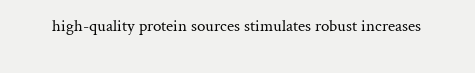high-quality protein sources stimulates robust increases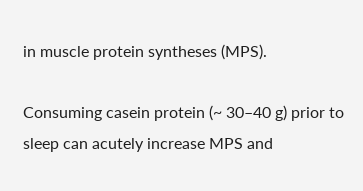in muscle protein syntheses (MPS).

Consuming casein protein (~ 30–40 g) prior to sleep can acutely increase MPS and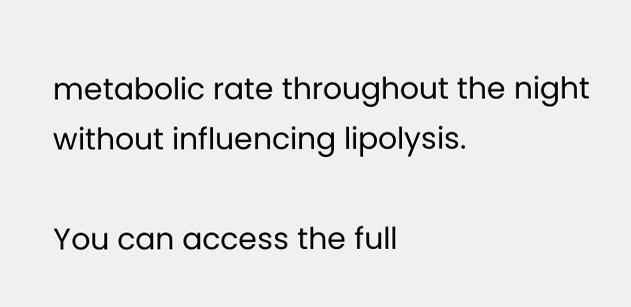metabolic rate throughout the night without influencing lipolysis.

You can access the full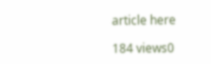article here

184 views0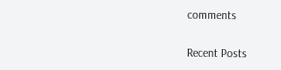comments

Recent Posts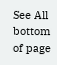See All
bottom of page